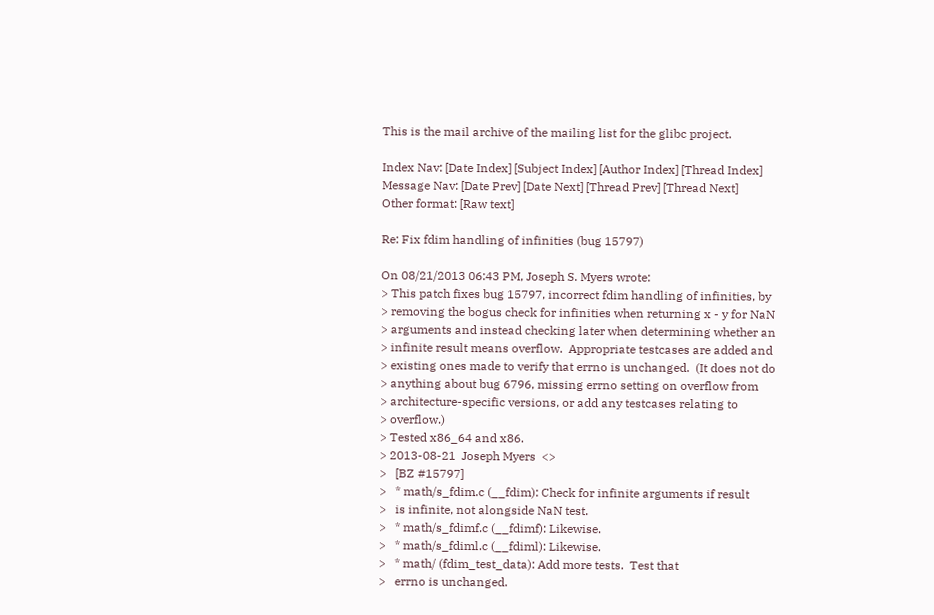This is the mail archive of the mailing list for the glibc project.

Index Nav: [Date Index] [Subject Index] [Author Index] [Thread Index]
Message Nav: [Date Prev] [Date Next] [Thread Prev] [Thread Next]
Other format: [Raw text]

Re: Fix fdim handling of infinities (bug 15797)

On 08/21/2013 06:43 PM, Joseph S. Myers wrote:
> This patch fixes bug 15797, incorrect fdim handling of infinities, by
> removing the bogus check for infinities when returning x - y for NaN
> arguments and instead checking later when determining whether an
> infinite result means overflow.  Appropriate testcases are added and
> existing ones made to verify that errno is unchanged.  (It does not do
> anything about bug 6796, missing errno setting on overflow from
> architecture-specific versions, or add any testcases relating to
> overflow.)
> Tested x86_64 and x86.
> 2013-08-21  Joseph Myers  <>
>   [BZ #15797]
>   * math/s_fdim.c (__fdim): Check for infinite arguments if result
>   is infinite, not alongside NaN test.
>   * math/s_fdimf.c (__fdimf): Likewise.
>   * math/s_fdiml.c (__fdiml): Likewise.
>   * math/ (fdim_test_data): Add more tests.  Test that
>   errno is unchanged.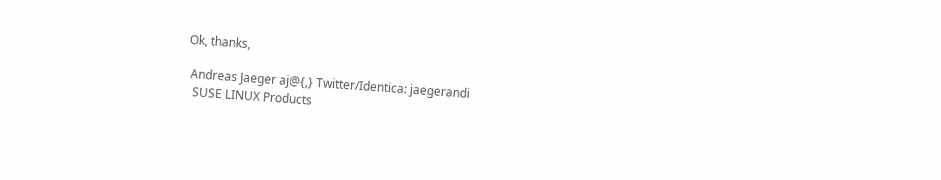Ok, thanks,

 Andreas Jaeger aj@{,} Twitter/Identica: jaegerandi
  SUSE LINUX Products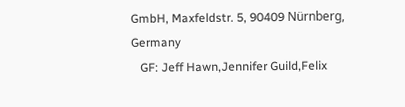GmbH, Maxfeldstr. 5, 90409 Nürnberg, Germany
   GF: Jeff Hawn,Jennifer Guild,Felix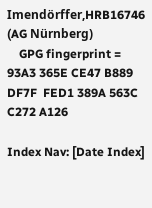Imendörffer,HRB16746 (AG Nürnberg)
    GPG fingerprint = 93A3 365E CE47 B889 DF7F  FED1 389A 563C C272 A126

Index Nav: [Date Index]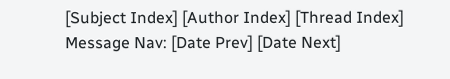[Subject Index] [Author Index] [Thread Index]
Message Nav: [Date Prev] [Date Next]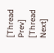[Thread Prev] [Thread Next]